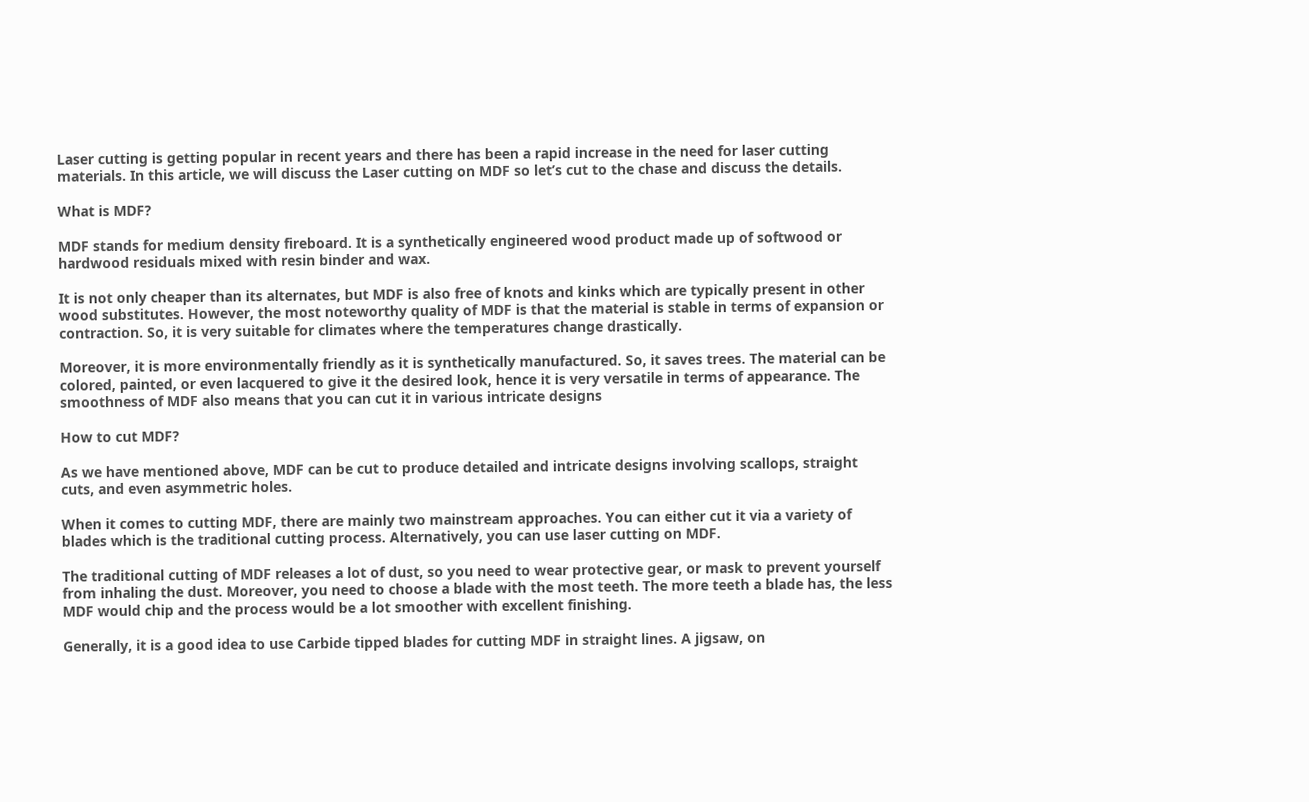Laser cutting is getting popular in recent years and there has been a rapid increase in the need for laser cutting materials. In this article, we will discuss the Laser cutting on MDF so let’s cut to the chase and discuss the details.

What is MDF?

MDF stands for medium density fireboard. It is a synthetically engineered wood product made up of softwood or hardwood residuals mixed with resin binder and wax.

It is not only cheaper than its alternates, but MDF is also free of knots and kinks which are typically present in other wood substitutes. However, the most noteworthy quality of MDF is that the material is stable in terms of expansion or contraction. So, it is very suitable for climates where the temperatures change drastically.

Moreover, it is more environmentally friendly as it is synthetically manufactured. So, it saves trees. The material can be colored, painted, or even lacquered to give it the desired look, hence it is very versatile in terms of appearance. The smoothness of MDF also means that you can cut it in various intricate designs

How to cut MDF?

As we have mentioned above, MDF can be cut to produce detailed and intricate designs involving scallops, straight cuts, and even asymmetric holes.

When it comes to cutting MDF, there are mainly two mainstream approaches. You can either cut it via a variety of blades which is the traditional cutting process. Alternatively, you can use laser cutting on MDF.

The traditional cutting of MDF releases a lot of dust, so you need to wear protective gear, or mask to prevent yourself from inhaling the dust. Moreover, you need to choose a blade with the most teeth. The more teeth a blade has, the less MDF would chip and the process would be a lot smoother with excellent finishing.

Generally, it is a good idea to use Carbide tipped blades for cutting MDF in straight lines. A jigsaw, on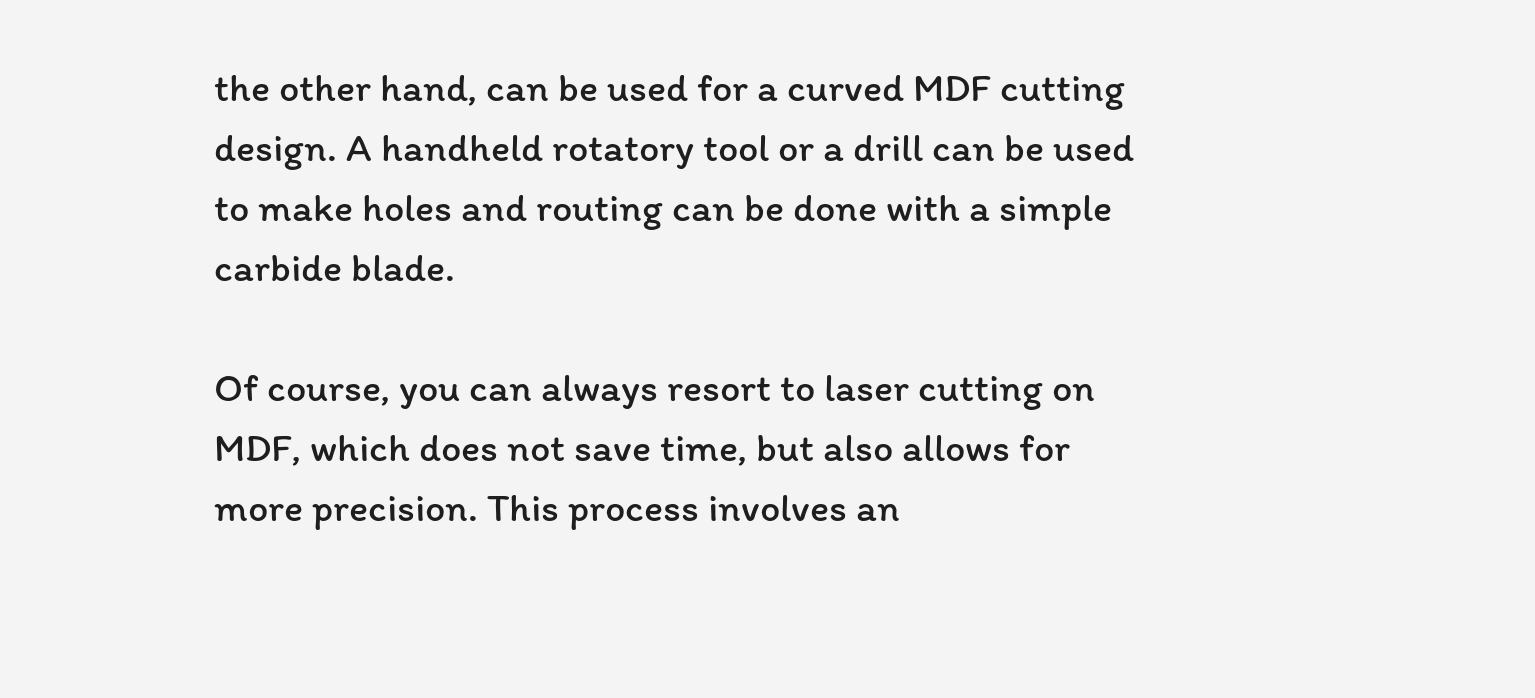the other hand, can be used for a curved MDF cutting design. A handheld rotatory tool or a drill can be used to make holes and routing can be done with a simple carbide blade.

Of course, you can always resort to laser cutting on MDF, which does not save time, but also allows for more precision. This process involves an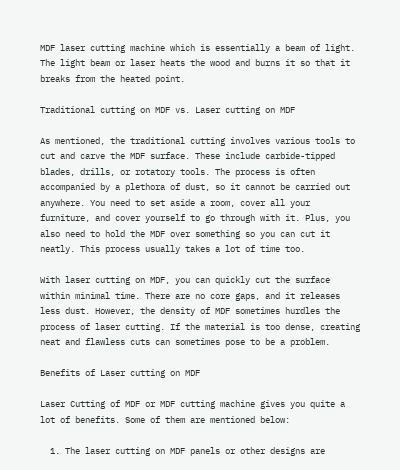MDF laser cutting machine which is essentially a beam of light. The light beam or laser heats the wood and burns it so that it breaks from the heated point.

Traditional cutting on MDF vs. Laser cutting on MDF

As mentioned, the traditional cutting involves various tools to cut and carve the MDF surface. These include carbide-tipped blades, drills, or rotatory tools. The process is often accompanied by a plethora of dust, so it cannot be carried out anywhere. You need to set aside a room, cover all your furniture, and cover yourself to go through with it. Plus, you also need to hold the MDF over something so you can cut it neatly. This process usually takes a lot of time too.

With laser cutting on MDF, you can quickly cut the surface within minimal time. There are no core gaps, and it releases less dust. However, the density of MDF sometimes hurdles the process of laser cutting. If the material is too dense, creating neat and flawless cuts can sometimes pose to be a problem.

Benefits of Laser cutting on MDF

Laser Cutting of MDF or MDF cutting machine gives you quite a lot of benefits. Some of them are mentioned below:

  1. The laser cutting on MDF panels or other designs are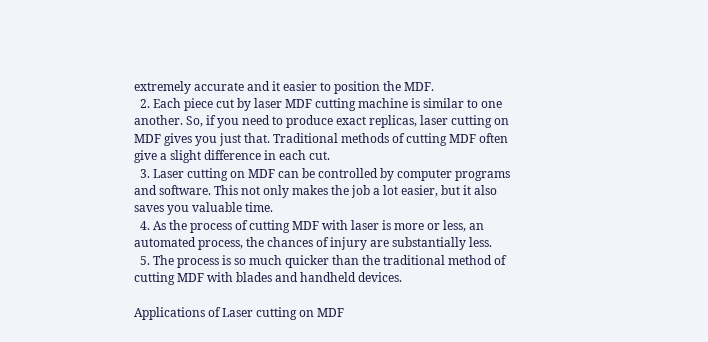extremely accurate and it easier to position the MDF.
  2. Each piece cut by laser MDF cutting machine is similar to one another. So, if you need to produce exact replicas, laser cutting on MDF gives you just that. Traditional methods of cutting MDF often give a slight difference in each cut.
  3. Laser cutting on MDF can be controlled by computer programs and software. This not only makes the job a lot easier, but it also saves you valuable time.
  4. As the process of cutting MDF with laser is more or less, an automated process, the chances of injury are substantially less.
  5. The process is so much quicker than the traditional method of cutting MDF with blades and handheld devices.

Applications of Laser cutting on MDF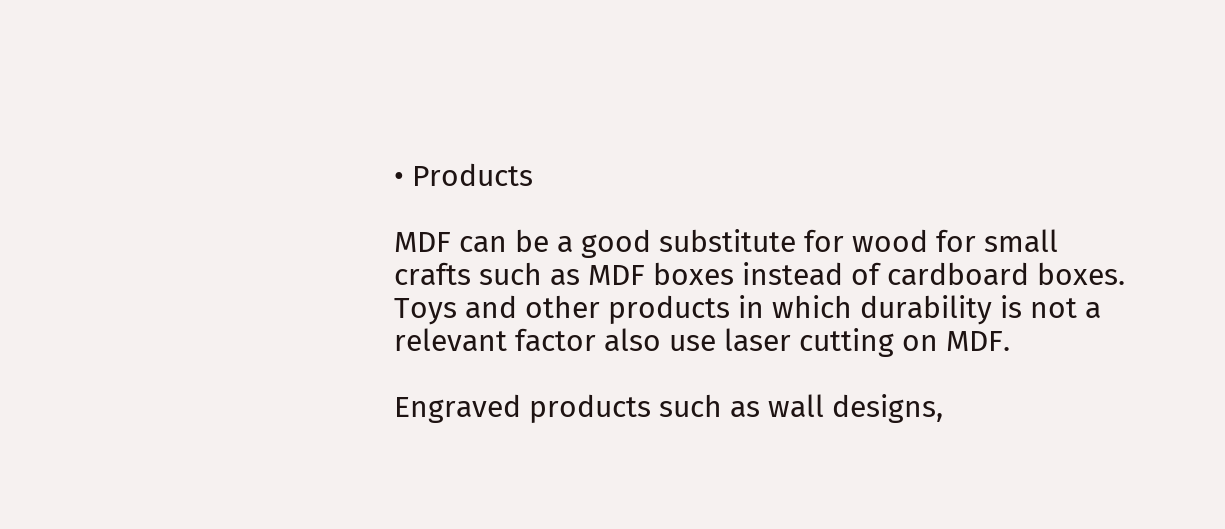• Products

MDF can be a good substitute for wood for small crafts such as MDF boxes instead of cardboard boxes. Toys and other products in which durability is not a relevant factor also use laser cutting on MDF.

Engraved products such as wall designs,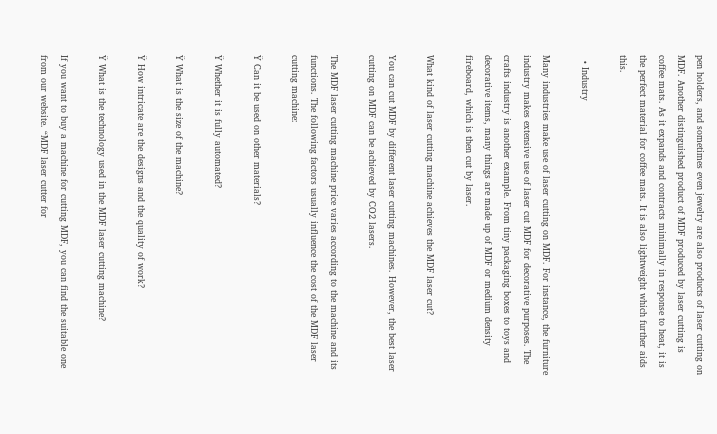pen holders, and sometimes even jewelry are also products of laser cutting on MDF. Another distinguished product of MDF produced by laser cutting is coffee mats. As it expands and contracts minimally in response to heat, it is the perfect material for coffee mats. It is also lightweight which further aids this.

  • Industry

Many industries make use of laser cutting on MDF. For instance, the furniture industry makes extensive use of laser cut MDF for decorative purposes. The crafts industry is another example. From tiny packaging boxes to toys and decorative items, many things are made up of MDF or medium density fireboard, which is then cut by laser.

What kind of laser cutting machine achieves the MDF laser cut?

You can cut MDF by different laser cutting machines. However, the best laser cutting on MDF can be achieved by CO2 lasers.

The MDF laser cutting machine price varies according to the machine and its functions. The following factors usually influence the cost of the MDF laser cutting machine:

Ÿ Can it be used on other materials?

Ÿ Whether it is fully automated?

Ÿ What is the size of the machine?

Ÿ How intricate are the designs and the quality of work?

Ÿ What is the technology used in the MDF laser cutting machine?

If you want to buy a machine for cutting MDF, you can find the suitable one from our website. “MDF laser cutter for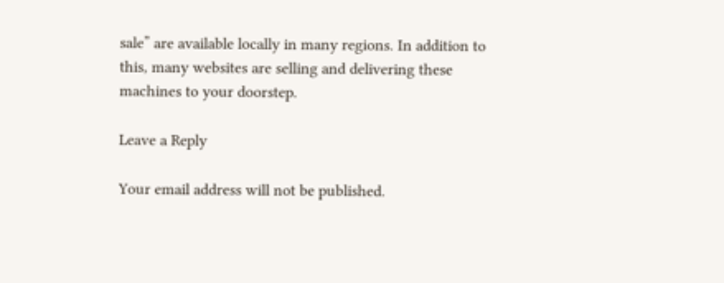sale” are available locally in many regions. In addition to this, many websites are selling and delivering these machines to your doorstep.

Leave a Reply

Your email address will not be published.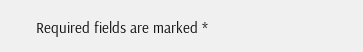Required fields are marked *